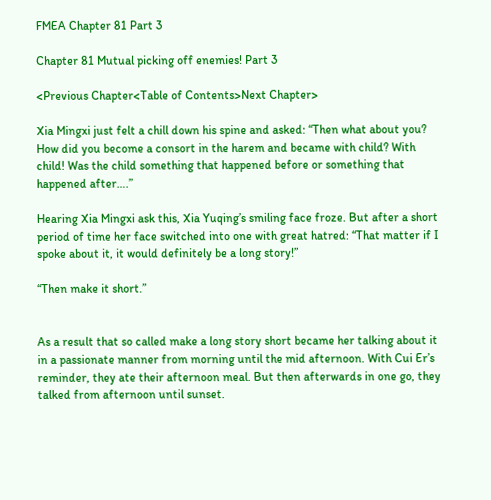FMEA Chapter 81 Part 3

Chapter 81 Mutual picking off enemies! Part 3

<Previous Chapter<Table of Contents>Next Chapter>

Xia Mingxi just felt a chill down his spine and asked: “Then what about you? How did you become a consort in the harem and became with child? With child! Was the child something that happened before or something that happened after….”

Hearing Xia Mingxi ask this, Xia Yuqing’s smiling face froze. But after a short period of time her face switched into one with great hatred: “That matter if I spoke about it, it would definitely be a long story!”

“Then make it short.”


As a result that so called make a long story short became her talking about it in a passionate manner from morning until the mid afternoon. With Cui Er’s reminder, they ate their afternoon meal. But then afterwards in one go, they talked from afternoon until sunset.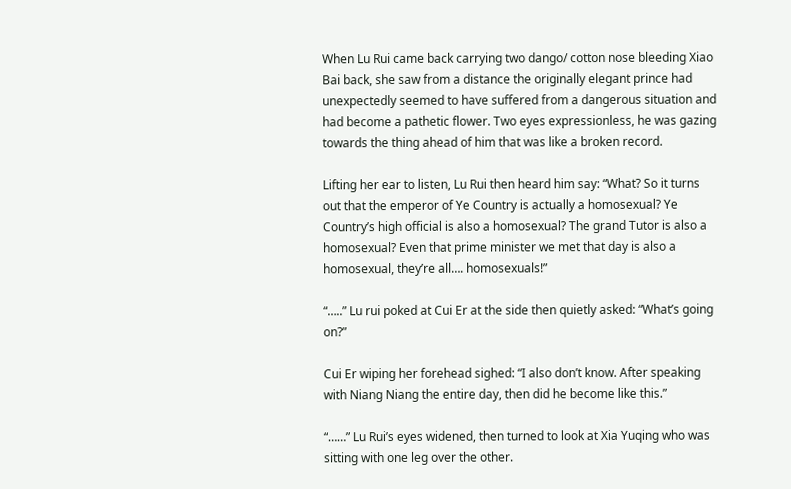When Lu Rui came back carrying two dango/ cotton nose bleeding Xiao Bai back, she saw from a distance the originally elegant prince had unexpectedly seemed to have suffered from a dangerous situation and had become a pathetic flower. Two eyes expressionless, he was gazing towards the thing ahead of him that was like a broken record.

Lifting her ear to listen, Lu Rui then heard him say: “What? So it turns out that the emperor of Ye Country is actually a homosexual? Ye Country’s high official is also a homosexual? The grand Tutor is also a homosexual? Even that prime minister we met that day is also a homosexual, they’re all…. homosexuals!”

“…..” Lu rui poked at Cui Er at the side then quietly asked: “What’s going on?”

Cui Er wiping her forehead sighed: “I also don’t know. After speaking with Niang Niang the entire day, then did he become like this.”

“……” Lu Rui’s eyes widened, then turned to look at Xia Yuqing who was sitting with one leg over the other.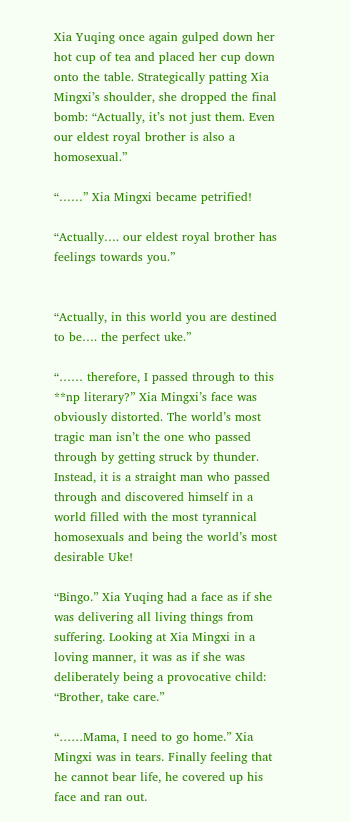Xia Yuqing once again gulped down her hot cup of tea and placed her cup down onto the table. Strategically patting Xia Mingxi’s shoulder, she dropped the final bomb: “Actually, it’s not just them. Even our eldest royal brother is also a homosexual.”

“……” Xia Mingxi became petrified!

“Actually…. our eldest royal brother has feelings towards you.”


“Actually, in this world you are destined to be…. the perfect uke.”

“…… therefore, I passed through to this **np literary?” Xia Mingxi’s face was obviously distorted. The world’s most tragic man isn’t the one who passed through by getting struck by thunder. Instead, it is a straight man who passed through and discovered himself in a world filled with the most tyrannical homosexuals and being the world’s most desirable Uke!

“Bingo.” Xia Yuqing had a face as if she was delivering all living things from suffering. Looking at Xia Mingxi in a loving manner, it was as if she was deliberately being a provocative child: “Brother, take care.”

“……Mama, I need to go home.” Xia Mingxi was in tears. Finally feeling that he cannot bear life, he covered up his face and ran out.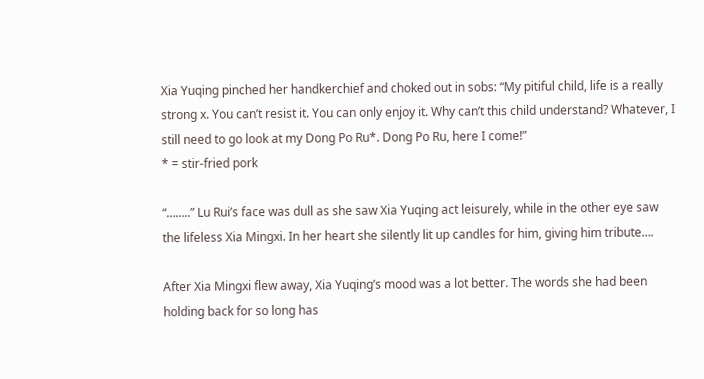Xia Yuqing pinched her handkerchief and choked out in sobs: “My pitiful child, life is a really strong x. You can’t resist it. You can only enjoy it. Why can’t this child understand? Whatever, I still need to go look at my Dong Po Ru*. Dong Po Ru, here I come!”
* = stir-fried pork

“……..” Lu Rui’s face was dull as she saw Xia Yuqing act leisurely, while in the other eye saw the lifeless Xia Mingxi. In her heart she silently lit up candles for him, giving him tribute….

After Xia Mingxi flew away, Xia Yuqing’s mood was a lot better. The words she had been holding back for so long has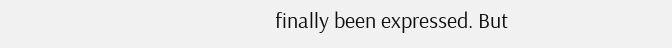finally been expressed. But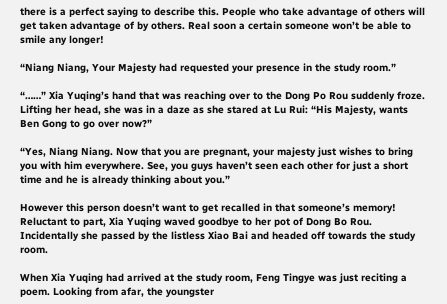there is a perfect saying to describe this. People who take advantage of others will get taken advantage of by others. Real soon a certain someone won’t be able to smile any longer!

“Niang Niang, Your Majesty had requested your presence in the study room.”

“……” Xia Yuqing’s hand that was reaching over to the Dong Po Rou suddenly froze. Lifting her head, she was in a daze as she stared at Lu Rui: “His Majesty, wants Ben Gong to go over now?”

“Yes, Niang Niang. Now that you are pregnant, your majesty just wishes to bring you with him everywhere. See, you guys haven’t seen each other for just a short time and he is already thinking about you.”

However this person doesn’t want to get recalled in that someone’s memory! Reluctant to part, Xia Yuqing waved goodbye to her pot of Dong Bo Rou. Incidentally she passed by the listless Xiao Bai and headed off towards the study room.

When Xia Yuqing had arrived at the study room, Feng Tingye was just reciting a poem. Looking from afar, the youngster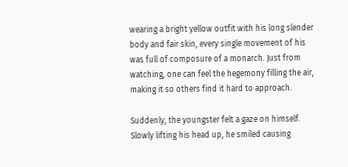wearing a bright yellow outfit with his long slender body and fair skin, every single movement of his was full of composure of a monarch. Just from watching, one can feel the hegemony filling the air, making it so others find it hard to approach.

Suddenly, the youngster felt a gaze on himself. Slowly lifting his head up, he smiled causing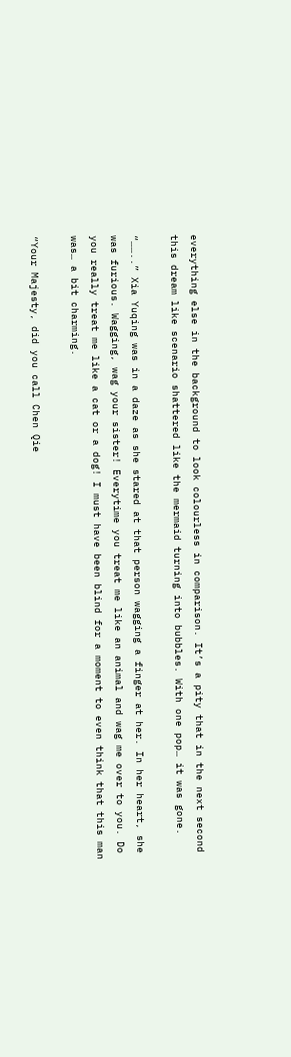everything else in the background to look colourless in comparison. It’s a pity that in the next second this dream like scenario shattered like the mermaid turning into bubbles. With one pop… it was gone.

“……..” Xia Yuqing was in a daze as she stared at that person wagging a finger at her. In her heart, she was furious. Wagging, wag your sister! Everytime you treat me like an animal and wag me over to you. Do you really treat me like a cat or a dog! I must have been blind for a moment to even think that this man was… a bit charming.

“Your Majesty, did you call Chen Qie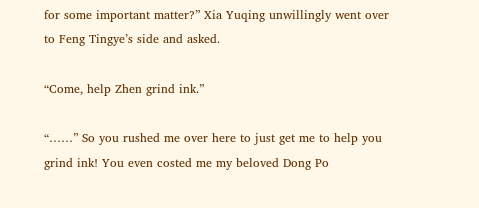for some important matter?” Xia Yuqing unwillingly went over to Feng Tingye’s side and asked.

“Come, help Zhen grind ink.”

“……” So you rushed me over here to just get me to help you grind ink! You even costed me my beloved Dong Po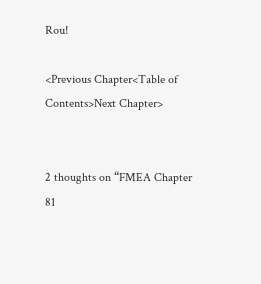Rou!

<Previous Chapter<Table of Contents>Next Chapter>


2 thoughts on “FMEA Chapter 81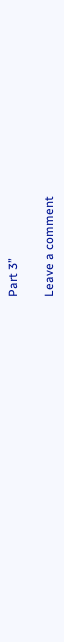Part 3”

Leave a comment